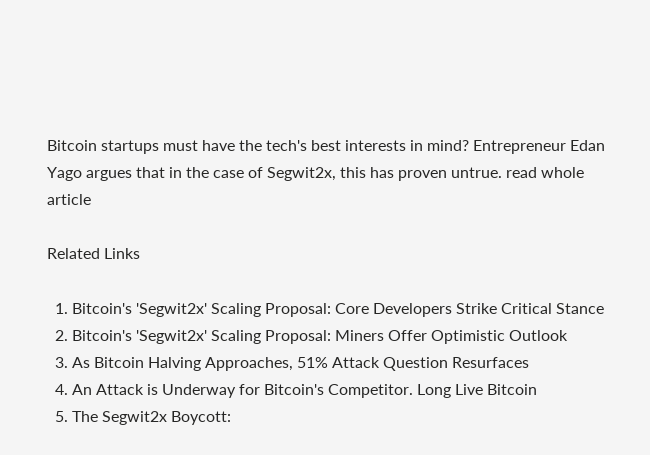Bitcoin startups must have the tech's best interests in mind? Entrepreneur Edan Yago argues that in the case of Segwit2x, this has proven untrue. read whole article

Related Links

  1. Bitcoin's 'Segwit2x' Scaling Proposal: Core Developers Strike Critical Stance
  2. Bitcoin's 'Segwit2x' Scaling Proposal: Miners Offer Optimistic Outlook
  3. As Bitcoin Halving Approaches, 51% Attack Question Resurfaces
  4. An Attack is Underway for Bitcoin's Competitor. Long Live Bitcoin
  5. The Segwit2x Boycott: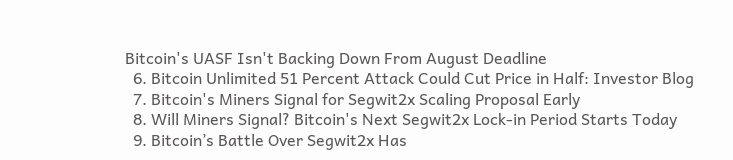Bitcoin's UASF Isn't Backing Down From August Deadline
  6. Bitcoin Unlimited 51 Percent Attack Could Cut Price in Half: Investor Blog
  7. Bitcoin's Miners Signal for Segwit2x Scaling Proposal Early
  8. Will Miners Signal? Bitcoin's Next Segwit2x Lock-in Period Starts Today
  9. Bitcoin’s Battle Over Segwit2x Has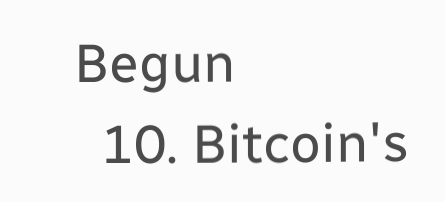Begun
  10. Bitcoin's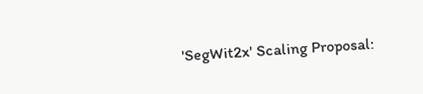'SegWit2x' Scaling Proposal: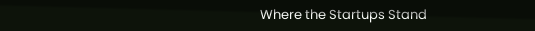Where the Startups Stand